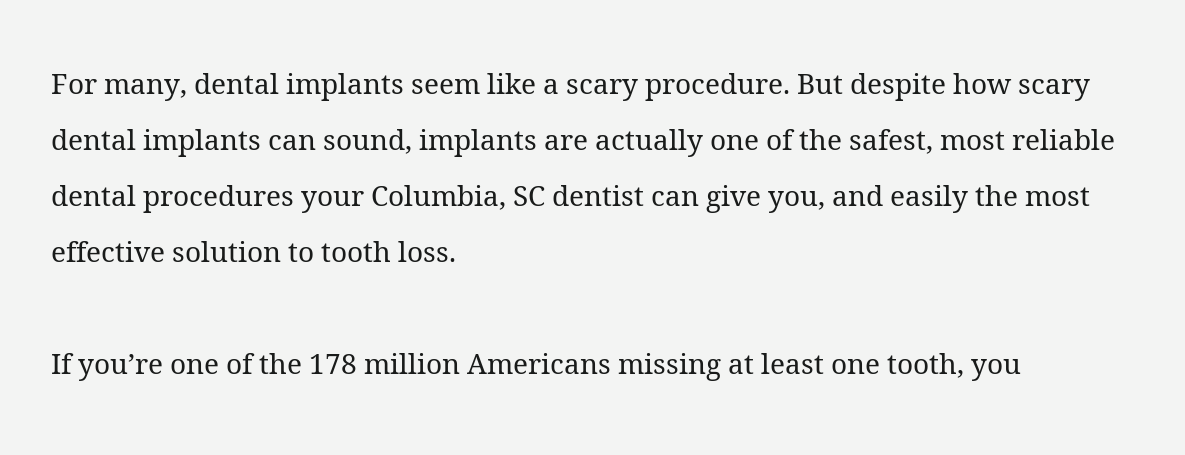For many, dental implants seem like a scary procedure. But despite how scary dental implants can sound, implants are actually one of the safest, most reliable dental procedures your Columbia, SC dentist can give you, and easily the most effective solution to tooth loss.

If you’re one of the 178 million Americans missing at least one tooth, you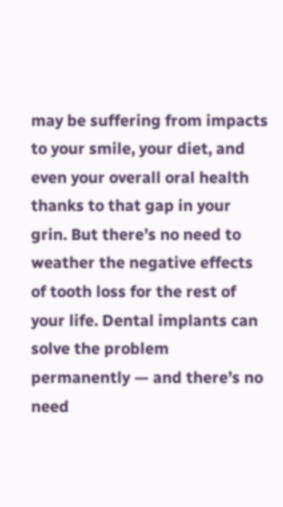may be suffering from impacts to your smile, your diet, and even your overall oral health thanks to that gap in your grin. But there’s no need to weather the negative effects of tooth loss for the rest of your life. Dental implants can solve the problem permanently — and there’s no need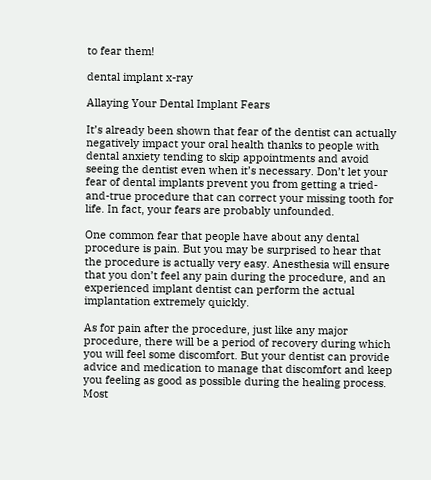to fear them!

dental implant x-ray

Allaying Your Dental Implant Fears

It’s already been shown that fear of the dentist can actually negatively impact your oral health thanks to people with dental anxiety tending to skip appointments and avoid seeing the dentist even when it’s necessary. Don’t let your fear of dental implants prevent you from getting a tried-and-true procedure that can correct your missing tooth for life. In fact, your fears are probably unfounded.

One common fear that people have about any dental procedure is pain. But you may be surprised to hear that the procedure is actually very easy. Anesthesia will ensure that you don’t feel any pain during the procedure, and an experienced implant dentist can perform the actual implantation extremely quickly.

As for pain after the procedure, just like any major procedure, there will be a period of recovery during which you will feel some discomfort. But your dentist can provide advice and medication to manage that discomfort and keep you feeling as good as possible during the healing process. Most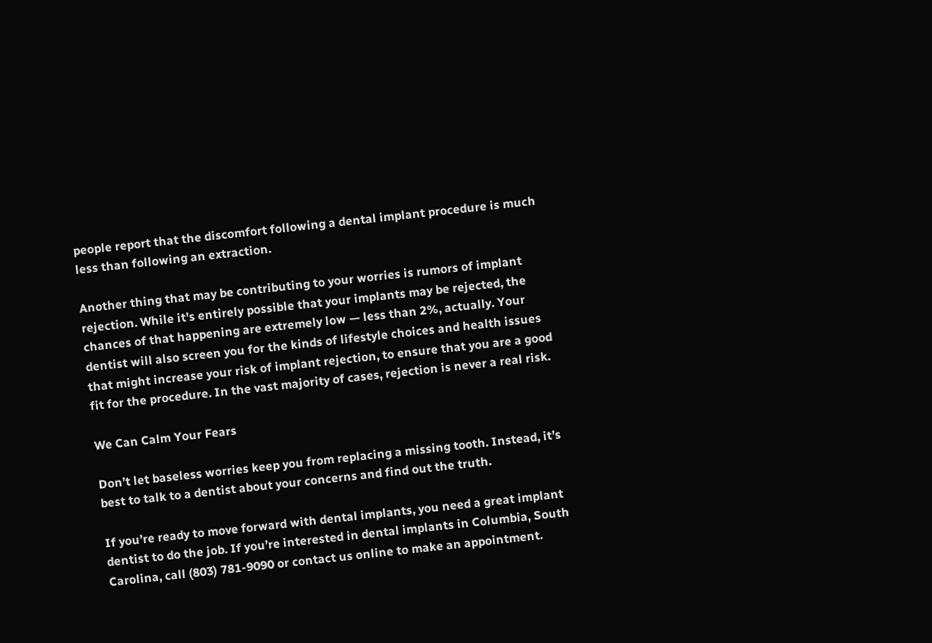people report that the discomfort following a dental implant procedure is much less than following an extraction.

Another thing that may be contributing to your worries is rumors of implant rejection. While it’s entirely possible that your implants may be rejected, the chances of that happening are extremely low — less than 2%, actually. Your dentist will also screen you for the kinds of lifestyle choices and health issues that might increase your risk of implant rejection, to ensure that you are a good fit for the procedure. In the vast majority of cases, rejection is never a real risk.

We Can Calm Your Fears

Don’t let baseless worries keep you from replacing a missing tooth. Instead, it’s best to talk to a dentist about your concerns and find out the truth.

If you’re ready to move forward with dental implants, you need a great implant dentist to do the job. If you’re interested in dental implants in Columbia, South Carolina, call (803) 781-9090 or contact us online to make an appointment.